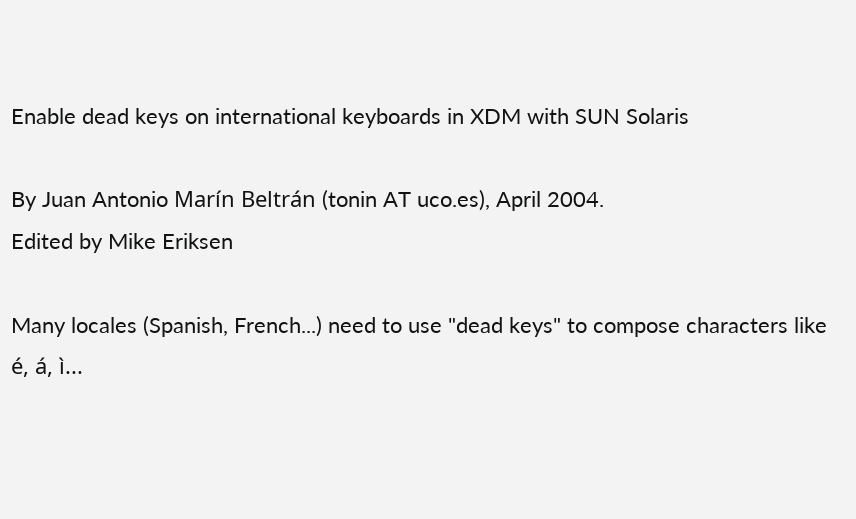Enable dead keys on international keyboards in XDM with SUN Solaris

By Juan Antonio Marín Beltrán (tonin AT uco.es), April 2004.
Edited by Mike Eriksen

Many locales (Spanish, French...) need to use "dead keys" to compose characters like é, á, ì...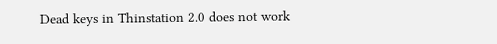Dead keys in Thinstation 2.0 does not work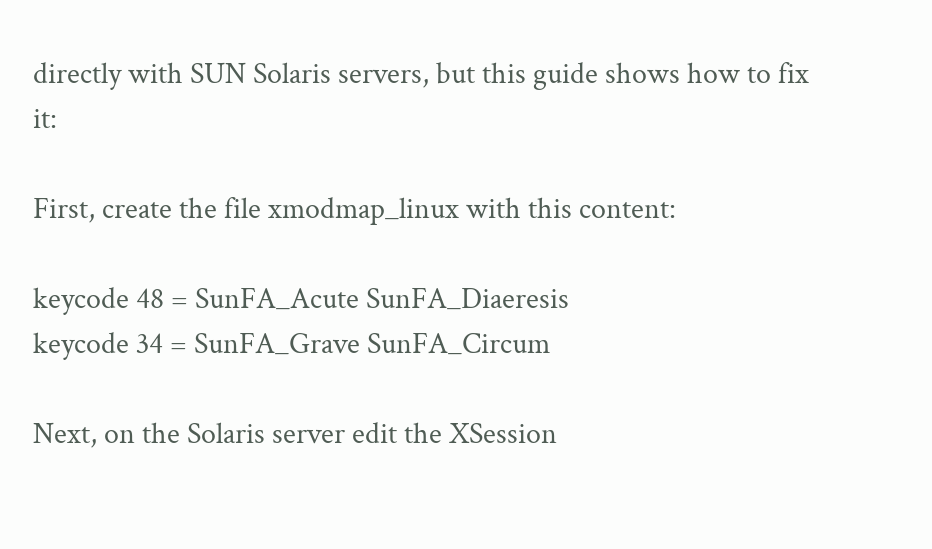directly with SUN Solaris servers, but this guide shows how to fix it:

First, create the file xmodmap_linux with this content:

keycode 48 = SunFA_Acute SunFA_Diaeresis
keycode 34 = SunFA_Grave SunFA_Circum

Next, on the Solaris server edit the XSession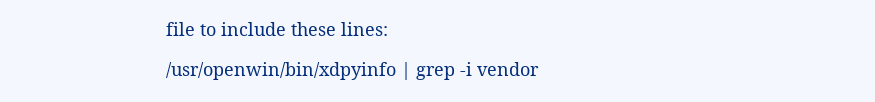file to include these lines:

/usr/openwin/bin/xdpyinfo | grep -i vendor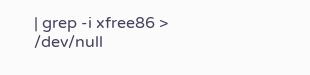| grep -i xfree86 > /dev/null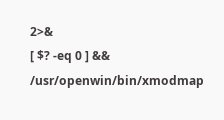2>&
[ $? -eq 0 ] && /usr/openwin/bin/xmodmap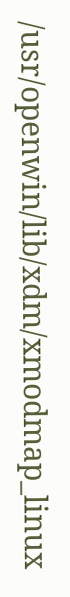/usr/openwin/lib/xdm/xmodmap_linux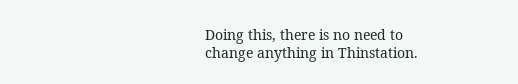Doing this, there is no need to change anything in Thinstation.